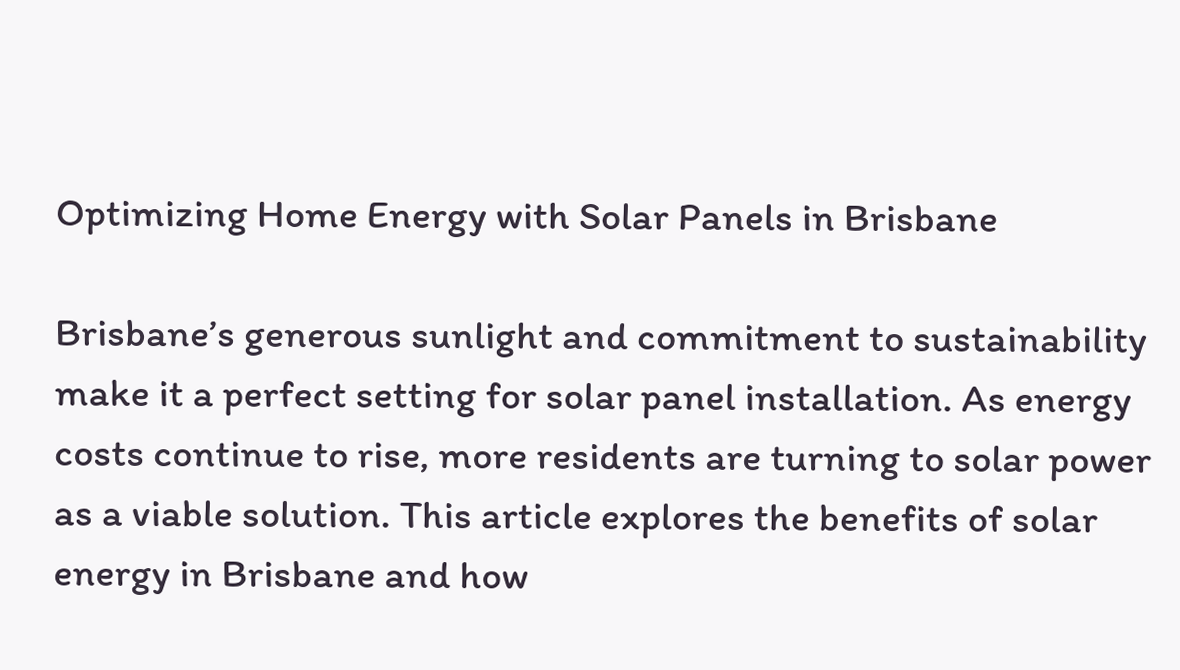Optimizing Home Energy with Solar Panels in Brisbane

Brisbane’s generous sunlight and commitment to sustainability make it a perfect setting for solar panel installation. As energy costs continue to rise, more residents are turning to solar power as a viable solution. This article explores the benefits of solar energy in Brisbane and how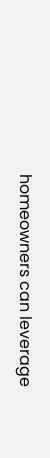homeowners can leverage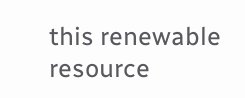this renewable resource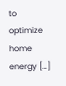to optimize home energy […]